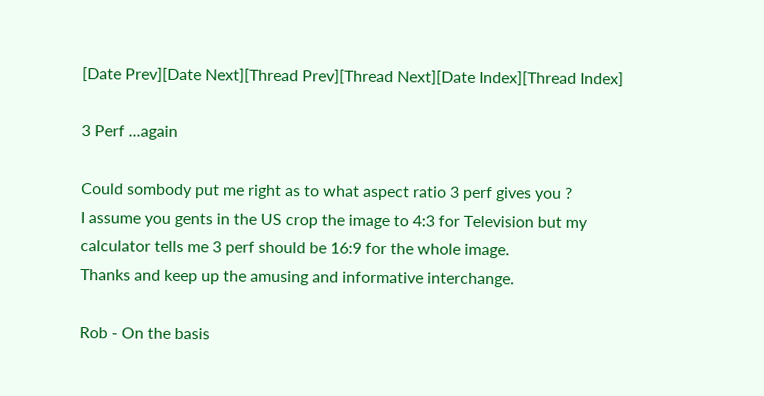[Date Prev][Date Next][Thread Prev][Thread Next][Date Index][Thread Index]

3 Perf ...again

Could sombody put me right as to what aspect ratio 3 perf gives you ?
I assume you gents in the US crop the image to 4:3 for Television but my
calculator tells me 3 perf should be 16:9 for the whole image.
Thanks and keep up the amusing and informative interchange.

Rob - On the basis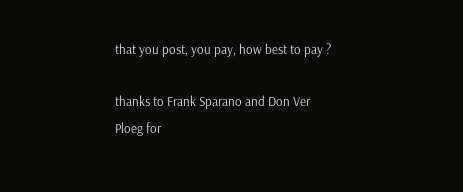that you post, you pay, how best to pay ?

thanks to Frank Sparano and Don Ver Ploeg for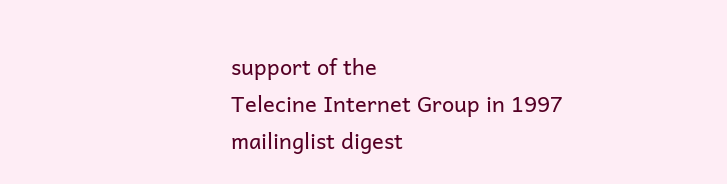support of the
Telecine Internet Group in 1997
mailinglist digest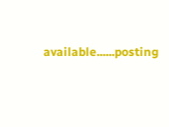available......posting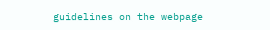guidelines on the webpage